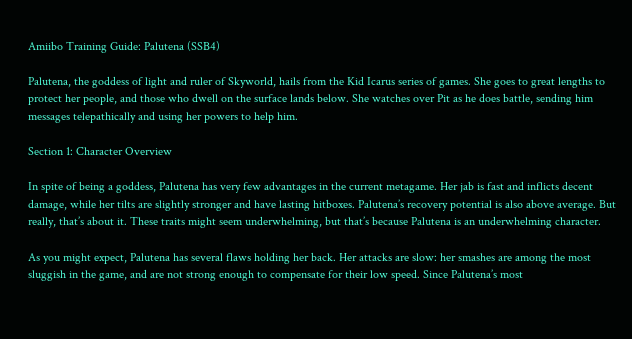Amiibo Training Guide: Palutena (SSB4)

Palutena, the goddess of light and ruler of Skyworld, hails from the Kid Icarus series of games. She goes to great lengths to protect her people, and those who dwell on the surface lands below. She watches over Pit as he does battle, sending him messages telepathically and using her powers to help him.

Section 1: Character Overview

In spite of being a goddess, Palutena has very few advantages in the current metagame. Her jab is fast and inflicts decent damage, while her tilts are slightly stronger and have lasting hitboxes. Palutena’s recovery potential is also above average. But really, that’s about it. These traits might seem underwhelming, but that’s because Palutena is an underwhelming character.

As you might expect, Palutena has several flaws holding her back. Her attacks are slow: her smashes are among the most sluggish in the game, and are not strong enough to compensate for their low speed. Since Palutena’s most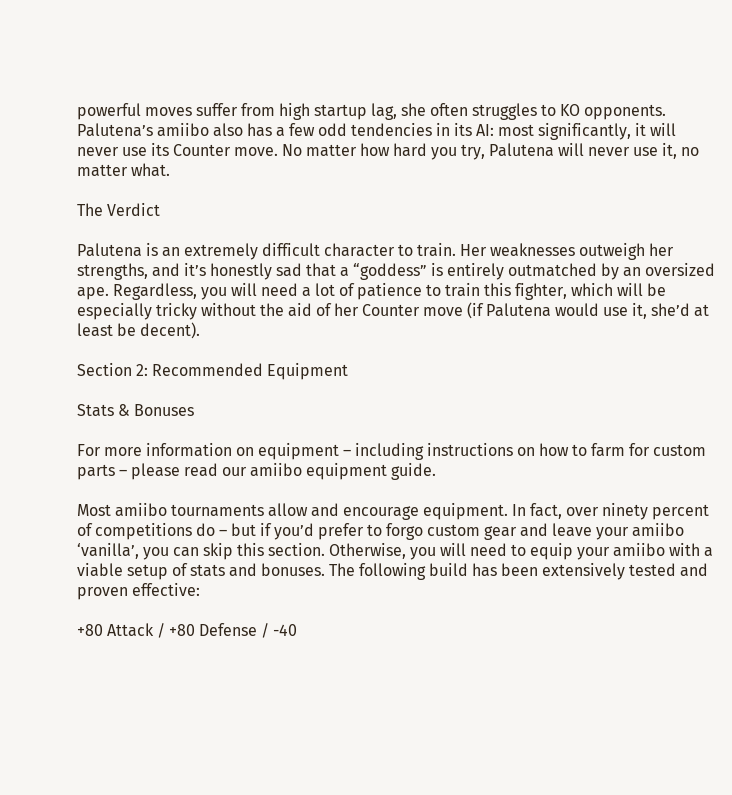powerful moves suffer from high startup lag, she often struggles to KO opponents. Palutena’s amiibo also has a few odd tendencies in its AI: most significantly, it will never use its Counter move. No matter how hard you try, Palutena will never use it, no matter what.

The Verdict

Palutena is an extremely difficult character to train. Her weaknesses outweigh her strengths, and it’s honestly sad that a “goddess” is entirely outmatched by an oversized ape. Regardless, you will need a lot of patience to train this fighter, which will be especially tricky without the aid of her Counter move (if Palutena would use it, she’d at least be decent).

Section 2: Recommended Equipment

Stats & Bonuses

For more information on equipment – including instructions on how to farm for custom parts – please read our amiibo equipment guide.

Most amiibo tournaments allow and encourage equipment. In fact, over ninety percent of competitions do – but if you’d prefer to forgo custom gear and leave your amiibo ‘vanilla’, you can skip this section. Otherwise, you will need to equip your amiibo with a viable setup of stats and bonuses. The following build has been extensively tested and proven effective:

+80 Attack / +80 Defense / -40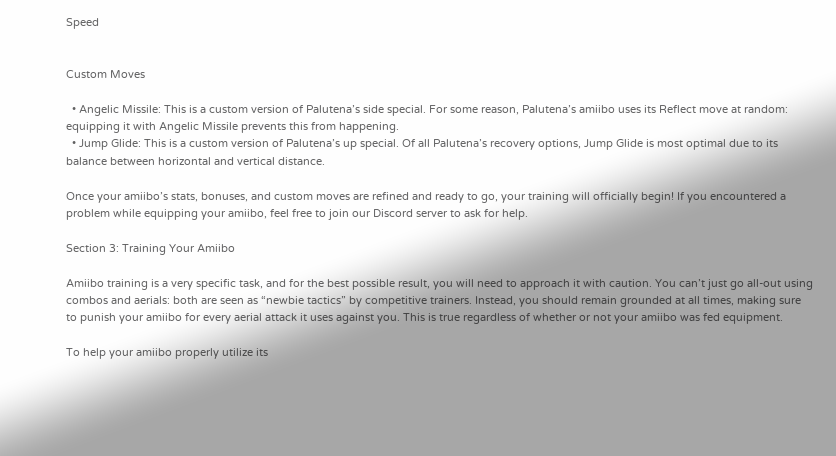Speed


Custom Moves

  • Angelic Missile: This is a custom version of Palutena’s side special. For some reason, Palutena’s amiibo uses its Reflect move at random: equipping it with Angelic Missile prevents this from happening.
  • Jump Glide: This is a custom version of Palutena’s up special. Of all Palutena’s recovery options, Jump Glide is most optimal due to its balance between horizontal and vertical distance.

Once your amiibo’s stats, bonuses, and custom moves are refined and ready to go, your training will officially begin! If you encountered a problem while equipping your amiibo, feel free to join our Discord server to ask for help.

Section 3: Training Your Amiibo

Amiibo training is a very specific task, and for the best possible result, you will need to approach it with caution. You can’t just go all-out using combos and aerials: both are seen as “newbie tactics” by competitive trainers. Instead, you should remain grounded at all times, making sure to punish your amiibo for every aerial attack it uses against you. This is true regardless of whether or not your amiibo was fed equipment.

To help your amiibo properly utilize its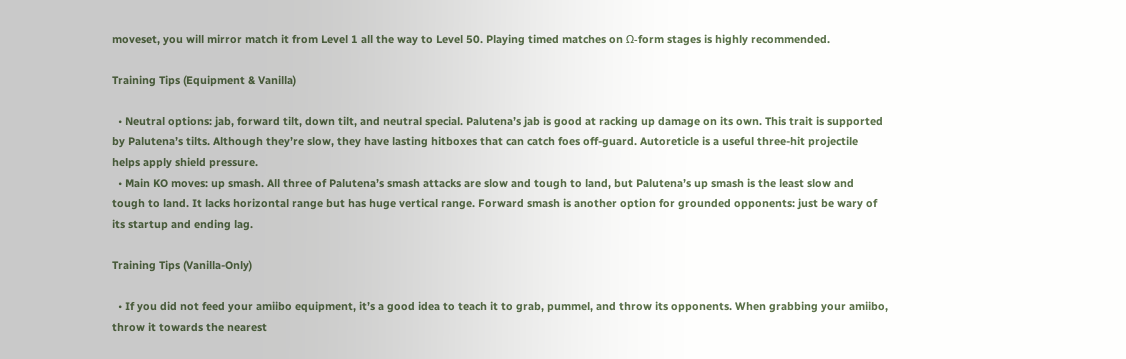moveset, you will mirror match it from Level 1 all the way to Level 50. Playing timed matches on Ω-form stages is highly recommended.

Training Tips (Equipment & Vanilla)

  • Neutral options: jab, forward tilt, down tilt, and neutral special. Palutena’s jab is good at racking up damage on its own. This trait is supported by Palutena’s tilts. Although they’re slow, they have lasting hitboxes that can catch foes off-guard. Autoreticle is a useful three-hit projectile helps apply shield pressure.
  • Main KO moves: up smash. All three of Palutena’s smash attacks are slow and tough to land, but Palutena’s up smash is the least slow and tough to land. It lacks horizontal range but has huge vertical range. Forward smash is another option for grounded opponents: just be wary of its startup and ending lag.

Training Tips (Vanilla-Only)

  • If you did not feed your amiibo equipment, it’s a good idea to teach it to grab, pummel, and throw its opponents. When grabbing your amiibo, throw it towards the nearest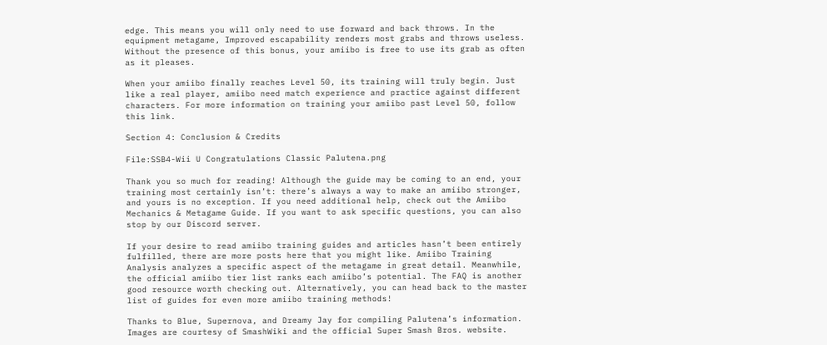edge. This means you will only need to use forward and back throws. In the equipment metagame, Improved escapability renders most grabs and throws useless. Without the presence of this bonus, your amiibo is free to use its grab as often as it pleases.

When your amiibo finally reaches Level 50, its training will truly begin. Just like a real player, amiibo need match experience and practice against different characters. For more information on training your amiibo past Level 50, follow this link.

Section 4: Conclusion & Credits

File:SSB4-Wii U Congratulations Classic Palutena.png

Thank you so much for reading! Although the guide may be coming to an end, your training most certainly isn’t: there’s always a way to make an amiibo stronger, and yours is no exception. If you need additional help, check out the Amiibo Mechanics & Metagame Guide. If you want to ask specific questions, you can also stop by our Discord server.

If your desire to read amiibo training guides and articles hasn’t been entirely fulfilled, there are more posts here that you might like. Amiibo Training Analysis analyzes a specific aspect of the metagame in great detail. Meanwhile, the official amiibo tier list ranks each amiibo’s potential. The FAQ is another good resource worth checking out. Alternatively, you can head back to the master list of guides for even more amiibo training methods!

Thanks to Blue, Supernova, and Dreamy Jay for compiling Palutena’s information. Images are courtesy of SmashWiki and the official Super Smash Bros. website.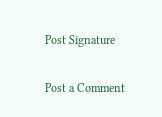Post Signature


Post a Comment